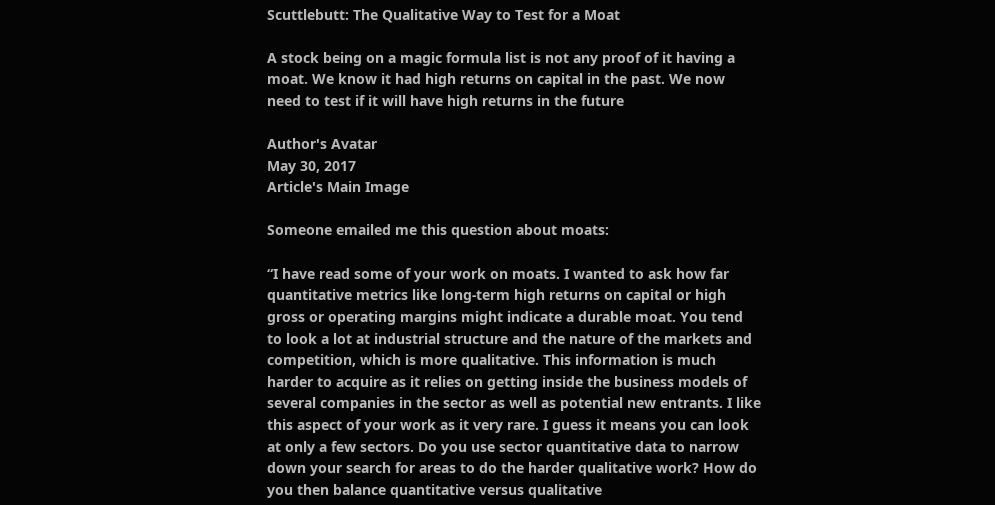Scuttlebutt: The Qualitative Way to Test for a Moat

A stock being on a magic formula list is not any proof of it having a moat. We know it had high returns on capital in the past. We now need to test if it will have high returns in the future

Author's Avatar
May 30, 2017
Article's Main Image

Someone emailed me this question about moats:

“I have read some of your work on moats. I wanted to ask how far quantitative metrics like long-term high returns on capital or high gross or operating margins might indicate a durable moat. You tend to look a lot at industrial structure and the nature of the markets and competition, which is more qualitative. This information is much harder to acquire as it relies on getting inside the business models of several companies in the sector as well as potential new entrants. I like this aspect of your work as it very rare. I guess it means you can look at only a few sectors. Do you use sector quantitative data to narrow down your search for areas to do the harder qualitative work? How do you then balance quantitative versus qualitative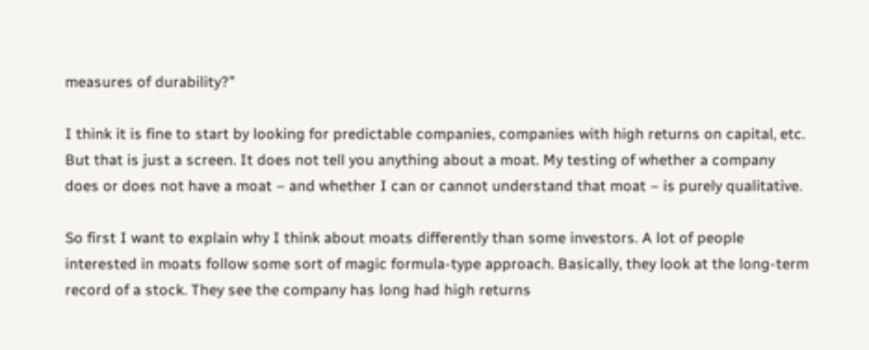measures of durability?”

I think it is fine to start by looking for predictable companies, companies with high returns on capital, etc. But that is just a screen. It does not tell you anything about a moat. My testing of whether a company does or does not have a moat – and whether I can or cannot understand that moat – is purely qualitative.

So first I want to explain why I think about moats differently than some investors. A lot of people interested in moats follow some sort of magic formula-type approach. Basically, they look at the long-term record of a stock. They see the company has long had high returns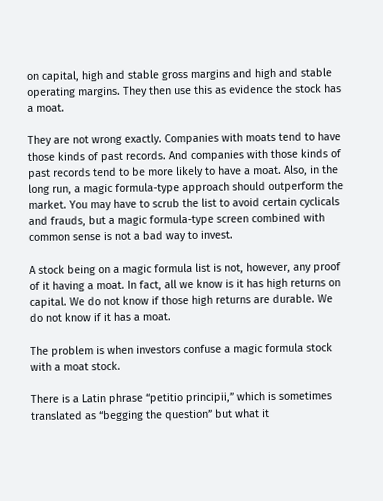on capital, high and stable gross margins and high and stable operating margins. They then use this as evidence the stock has a moat.

They are not wrong exactly. Companies with moats tend to have those kinds of past records. And companies with those kinds of past records tend to be more likely to have a moat. Also, in the long run, a magic formula-type approach should outperform the market. You may have to scrub the list to avoid certain cyclicals and frauds, but a magic formula-type screen combined with common sense is not a bad way to invest.

A stock being on a magic formula list is not, however, any proof of it having a moat. In fact, all we know is it has high returns on capital. We do not know if those high returns are durable. We do not know if it has a moat.

The problem is when investors confuse a magic formula stock with a moat stock.

There is a Latin phrase “petitio principii,” which is sometimes translated as “begging the question” but what it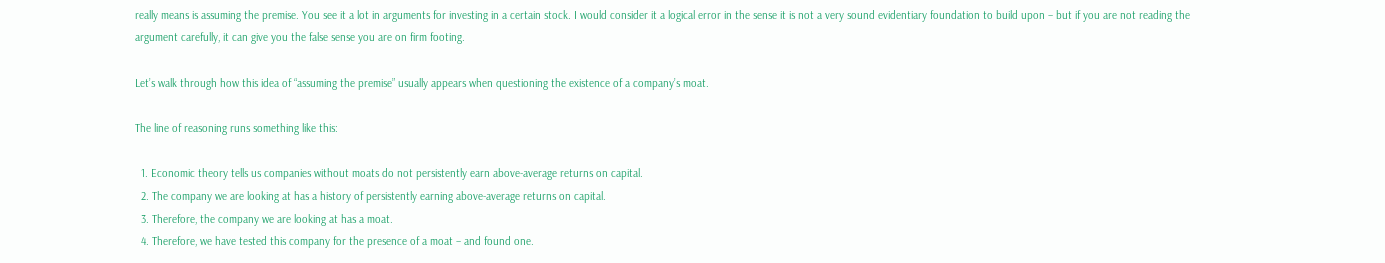really means is assuming the premise. You see it a lot in arguments for investing in a certain stock. I would consider it a logical error in the sense it is not a very sound evidentiary foundation to build upon – but if you are not reading the argument carefully, it can give you the false sense you are on firm footing.

Let’s walk through how this idea of “assuming the premise” usually appears when questioning the existence of a company’s moat.

The line of reasoning runs something like this:

  1. Economic theory tells us companies without moats do not persistently earn above-average returns on capital.
  2. The company we are looking at has a history of persistently earning above-average returns on capital.
  3. Therefore, the company we are looking at has a moat.
  4. Therefore, we have tested this company for the presence of a moat – and found one.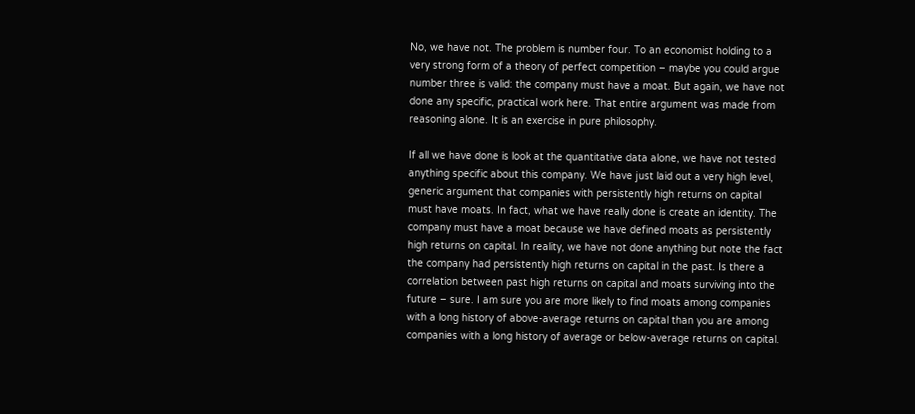No, we have not. The problem is number four. To an economist holding to a very strong form of a theory of perfect competition – maybe you could argue number three is valid: the company must have a moat. But again, we have not done any specific, practical work here. That entire argument was made from reasoning alone. It is an exercise in pure philosophy.

If all we have done is look at the quantitative data alone, we have not tested anything specific about this company. We have just laid out a very high level, generic argument that companies with persistently high returns on capital must have moats. In fact, what we have really done is create an identity. The company must have a moat because we have defined moats as persistently high returns on capital. In reality, we have not done anything but note the fact the company had persistently high returns on capital in the past. Is there a correlation between past high returns on capital and moats surviving into the future – sure. I am sure you are more likely to find moats among companies with a long history of above-average returns on capital than you are among companies with a long history of average or below-average returns on capital.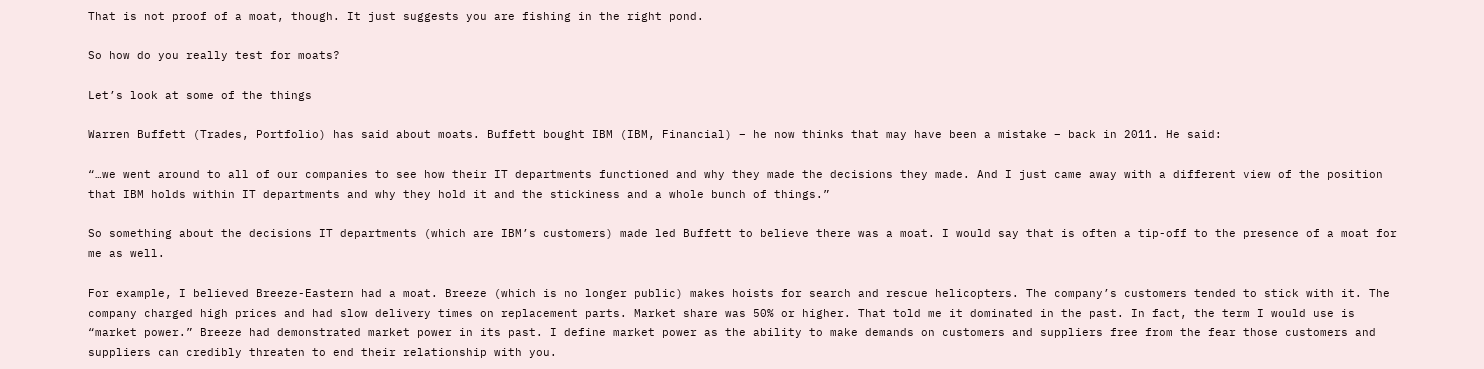That is not proof of a moat, though. It just suggests you are fishing in the right pond.

So how do you really test for moats?

Let’s look at some of the things

Warren Buffett (Trades, Portfolio) has said about moats. Buffett bought IBM (IBM, Financial) – he now thinks that may have been a mistake – back in 2011. He said:

“…we went around to all of our companies to see how their IT departments functioned and why they made the decisions they made. And I just came away with a different view of the position that IBM holds within IT departments and why they hold it and the stickiness and a whole bunch of things.”

So something about the decisions IT departments (which are IBM’s customers) made led Buffett to believe there was a moat. I would say that is often a tip-off to the presence of a moat for me as well.

For example, I believed Breeze-Eastern had a moat. Breeze (which is no longer public) makes hoists for search and rescue helicopters. The company’s customers tended to stick with it. The company charged high prices and had slow delivery times on replacement parts. Market share was 50% or higher. That told me it dominated in the past. In fact, the term I would use is “market power.” Breeze had demonstrated market power in its past. I define market power as the ability to make demands on customers and suppliers free from the fear those customers and suppliers can credibly threaten to end their relationship with you.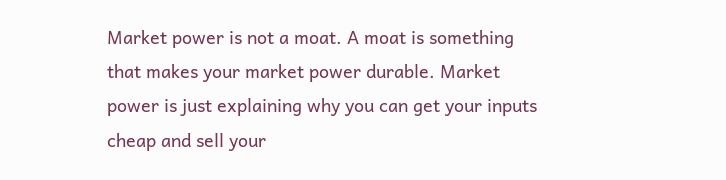Market power is not a moat. A moat is something that makes your market power durable. Market power is just explaining why you can get your inputs cheap and sell your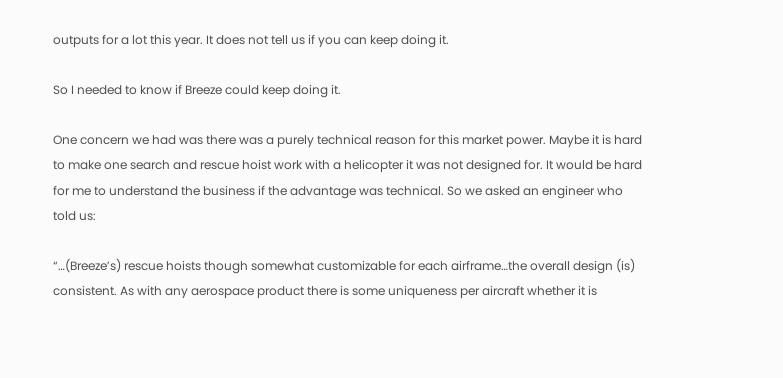outputs for a lot this year. It does not tell us if you can keep doing it.

So I needed to know if Breeze could keep doing it.

One concern we had was there was a purely technical reason for this market power. Maybe it is hard to make one search and rescue hoist work with a helicopter it was not designed for. It would be hard for me to understand the business if the advantage was technical. So we asked an engineer who told us:

“…(Breeze’s) rescue hoists though somewhat customizable for each airframe…the overall design (is) consistent. As with any aerospace product there is some uniqueness per aircraft whether it is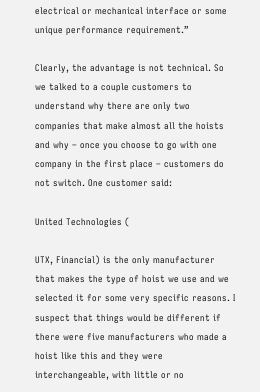electrical or mechanical interface or some unique performance requirement.”

Clearly, the advantage is not technical. So we talked to a couple customers to understand why there are only two companies that make almost all the hoists and why – once you choose to go with one company in the first place – customers do not switch. One customer said:

United Technologies (

UTX, Financial) is the only manufacturer that makes the type of hoist we use and we selected it for some very specific reasons. I suspect that things would be different if there were five manufacturers who made a hoist like this and they were interchangeable, with little or no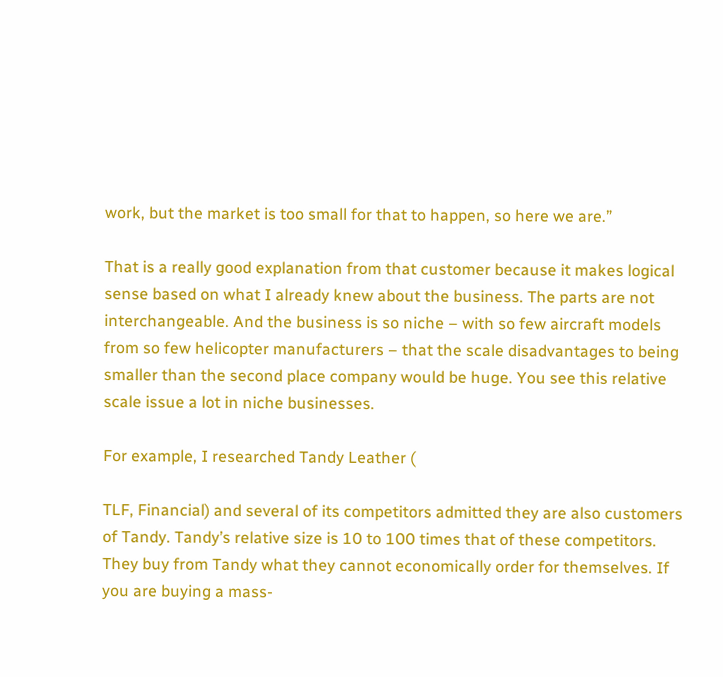work, but the market is too small for that to happen, so here we are.”

That is a really good explanation from that customer because it makes logical sense based on what I already knew about the business. The parts are not interchangeable. And the business is so niche – with so few aircraft models from so few helicopter manufacturers – that the scale disadvantages to being smaller than the second place company would be huge. You see this relative scale issue a lot in niche businesses.

For example, I researched Tandy Leather (

TLF, Financial) and several of its competitors admitted they are also customers of Tandy. Tandy’s relative size is 10 to 100 times that of these competitors. They buy from Tandy what they cannot economically order for themselves. If you are buying a mass-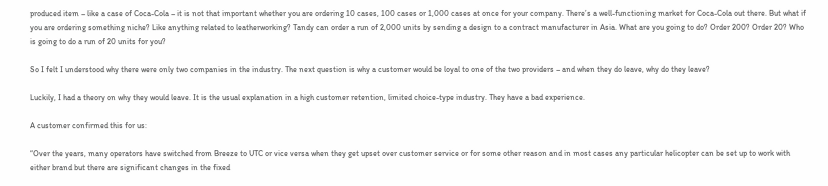produced item – like a case of Coca-Cola – it is not that important whether you are ordering 10 cases, 100 cases or 1,000 cases at once for your company. There’s a well-functioning market for Coca-Cola out there. But what if you are ordering something niche? Like anything related to leatherworking? Tandy can order a run of 2,000 units by sending a design to a contract manufacturer in Asia. What are you going to do? Order 200? Order 20? Who is going to do a run of 20 units for you?

So I felt I understood why there were only two companies in the industry. The next question is why a customer would be loyal to one of the two providers – and when they do leave, why do they leave?

Luckily, I had a theory on why they would leave. It is the usual explanation in a high customer retention, limited choice-type industry. They have a bad experience.

A customer confirmed this for us:

“Over the years, many operators have switched from Breeze to UTC or vice versa when they get upset over customer service or for some other reason and in most cases any particular helicopter can be set up to work with either brand but there are significant changes in the fixed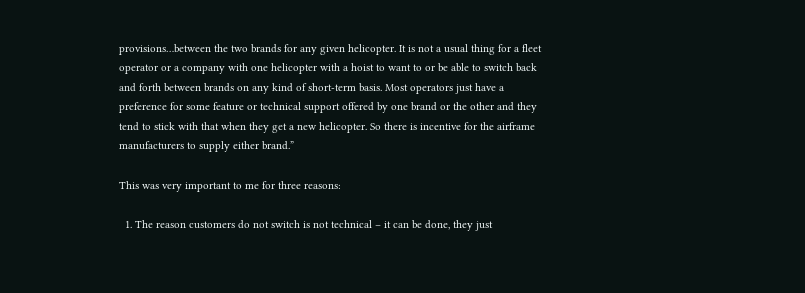provisions…between the two brands for any given helicopter. It is not a usual thing for a fleet operator or a company with one helicopter with a hoist to want to or be able to switch back and forth between brands on any kind of short-term basis. Most operators just have a preference for some feature or technical support offered by one brand or the other and they tend to stick with that when they get a new helicopter. So there is incentive for the airframe manufacturers to supply either brand.”

This was very important to me for three reasons:

  1. The reason customers do not switch is not technical – it can be done, they just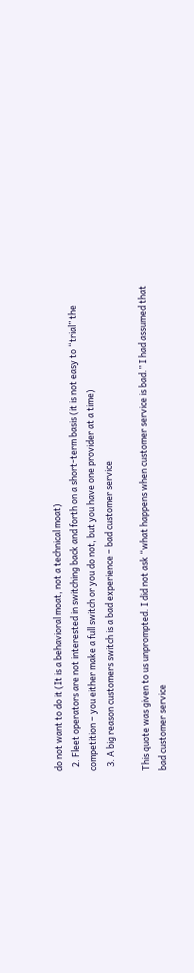do not want to do it (It is a behavioral moat, not a technical moat)
  2. Fleet operators are not interested in switching back and forth on a short-term basis (it is not easy to “trial” the competition – you either make a full switch or you do not, but you have one provider at a time)
  3. A big reason customers switch is a bad experience – bad customer service

This quote was given to us unprompted. I did not ask “what happens when customer service is bad.” I had assumed that bad customer service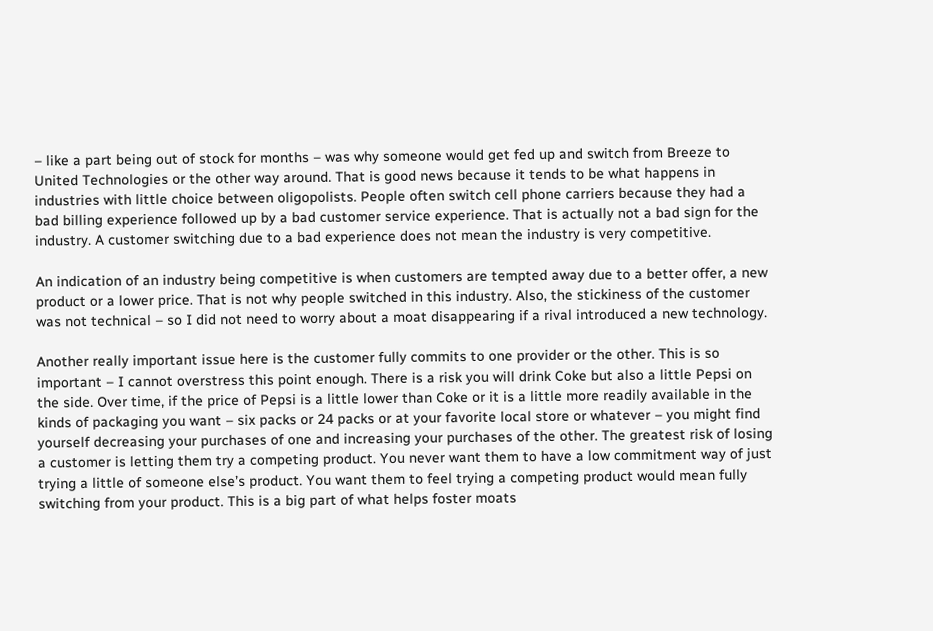– like a part being out of stock for months – was why someone would get fed up and switch from Breeze to United Technologies or the other way around. That is good news because it tends to be what happens in industries with little choice between oligopolists. People often switch cell phone carriers because they had a bad billing experience followed up by a bad customer service experience. That is actually not a bad sign for the industry. A customer switching due to a bad experience does not mean the industry is very competitive.

An indication of an industry being competitive is when customers are tempted away due to a better offer, a new product or a lower price. That is not why people switched in this industry. Also, the stickiness of the customer was not technical – so I did not need to worry about a moat disappearing if a rival introduced a new technology.

Another really important issue here is the customer fully commits to one provider or the other. This is so important – I cannot overstress this point enough. There is a risk you will drink Coke but also a little Pepsi on the side. Over time, if the price of Pepsi is a little lower than Coke or it is a little more readily available in the kinds of packaging you want – six packs or 24 packs or at your favorite local store or whatever – you might find yourself decreasing your purchases of one and increasing your purchases of the other. The greatest risk of losing a customer is letting them try a competing product. You never want them to have a low commitment way of just trying a little of someone else’s product. You want them to feel trying a competing product would mean fully switching from your product. This is a big part of what helps foster moats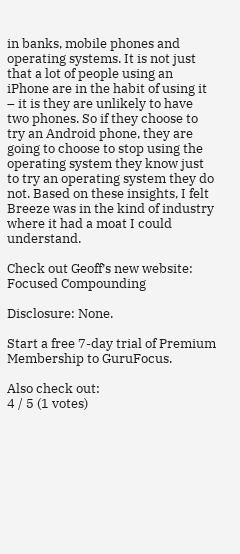in banks, mobile phones and operating systems. It is not just that a lot of people using an iPhone are in the habit of using it – it is they are unlikely to have two phones. So if they choose to try an Android phone, they are going to choose to stop using the operating system they know just to try an operating system they do not. Based on these insights, I felt Breeze was in the kind of industry where it had a moat I could understand.

Check out Geoff’s new website: Focused Compounding

Disclosure: None.

Start a free 7-day trial of Premium Membership to GuruFocus.

Also check out:
4 / 5 (1 votes)